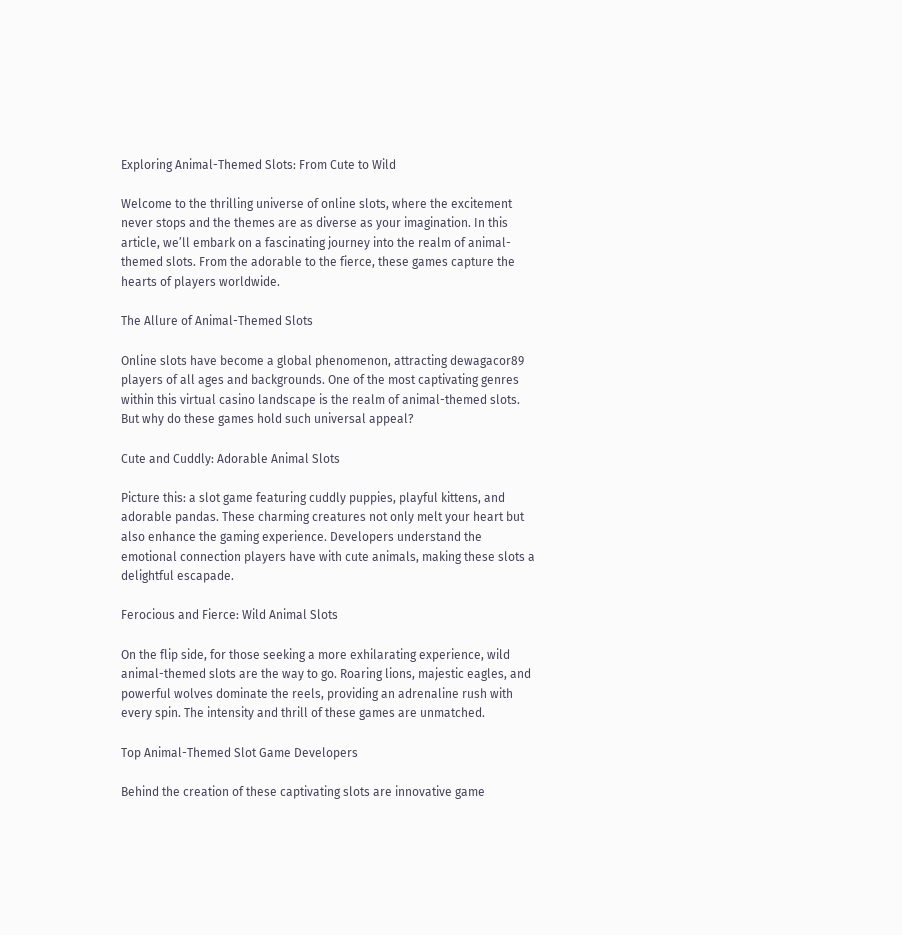Exploring Animal-Themed Slots: From Cute to Wild

Welcome to the thrilling universe of online slots, where the excitement never stops and the themes are as diverse as your imagination. In this article, we’ll embark on a fascinating journey into the realm of animal-themed slots. From the adorable to the fierce, these games capture the hearts of players worldwide.

The Allure of Animal-Themed Slots

Online slots have become a global phenomenon, attracting dewagacor89 players of all ages and backgrounds. One of the most captivating genres within this virtual casino landscape is the realm of animal-themed slots. But why do these games hold such universal appeal?

Cute and Cuddly: Adorable Animal Slots

Picture this: a slot game featuring cuddly puppies, playful kittens, and adorable pandas. These charming creatures not only melt your heart but also enhance the gaming experience. Developers understand the emotional connection players have with cute animals, making these slots a delightful escapade.

Ferocious and Fierce: Wild Animal Slots

On the flip side, for those seeking a more exhilarating experience, wild animal-themed slots are the way to go. Roaring lions, majestic eagles, and powerful wolves dominate the reels, providing an adrenaline rush with every spin. The intensity and thrill of these games are unmatched.

Top Animal-Themed Slot Game Developers

Behind the creation of these captivating slots are innovative game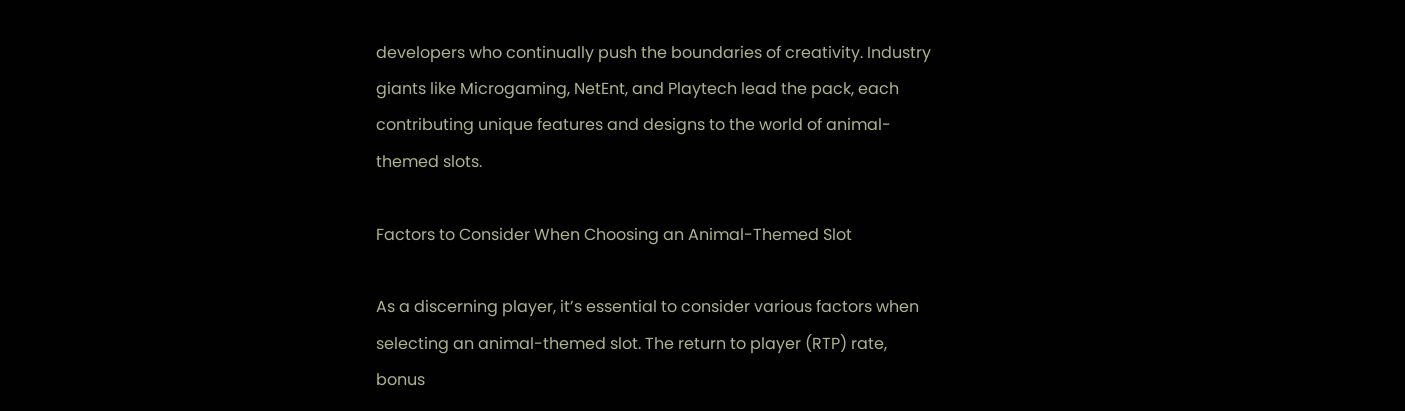developers who continually push the boundaries of creativity. Industry giants like Microgaming, NetEnt, and Playtech lead the pack, each contributing unique features and designs to the world of animal-themed slots.

Factors to Consider When Choosing an Animal-Themed Slot

As a discerning player, it’s essential to consider various factors when selecting an animal-themed slot. The return to player (RTP) rate, bonus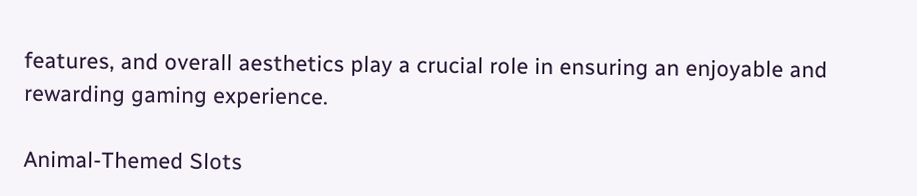features, and overall aesthetics play a crucial role in ensuring an enjoyable and rewarding gaming experience.

Animal-Themed Slots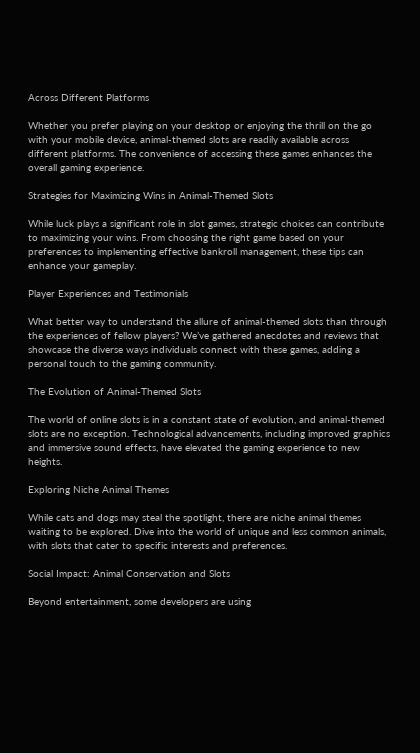Across Different Platforms

Whether you prefer playing on your desktop or enjoying the thrill on the go with your mobile device, animal-themed slots are readily available across different platforms. The convenience of accessing these games enhances the overall gaming experience.

Strategies for Maximizing Wins in Animal-Themed Slots

While luck plays a significant role in slot games, strategic choices can contribute to maximizing your wins. From choosing the right game based on your preferences to implementing effective bankroll management, these tips can enhance your gameplay.

Player Experiences and Testimonials

What better way to understand the allure of animal-themed slots than through the experiences of fellow players? We’ve gathered anecdotes and reviews that showcase the diverse ways individuals connect with these games, adding a personal touch to the gaming community.

The Evolution of Animal-Themed Slots

The world of online slots is in a constant state of evolution, and animal-themed slots are no exception. Technological advancements, including improved graphics and immersive sound effects, have elevated the gaming experience to new heights.

Exploring Niche Animal Themes

While cats and dogs may steal the spotlight, there are niche animal themes waiting to be explored. Dive into the world of unique and less common animals, with slots that cater to specific interests and preferences.

Social Impact: Animal Conservation and Slots

Beyond entertainment, some developers are using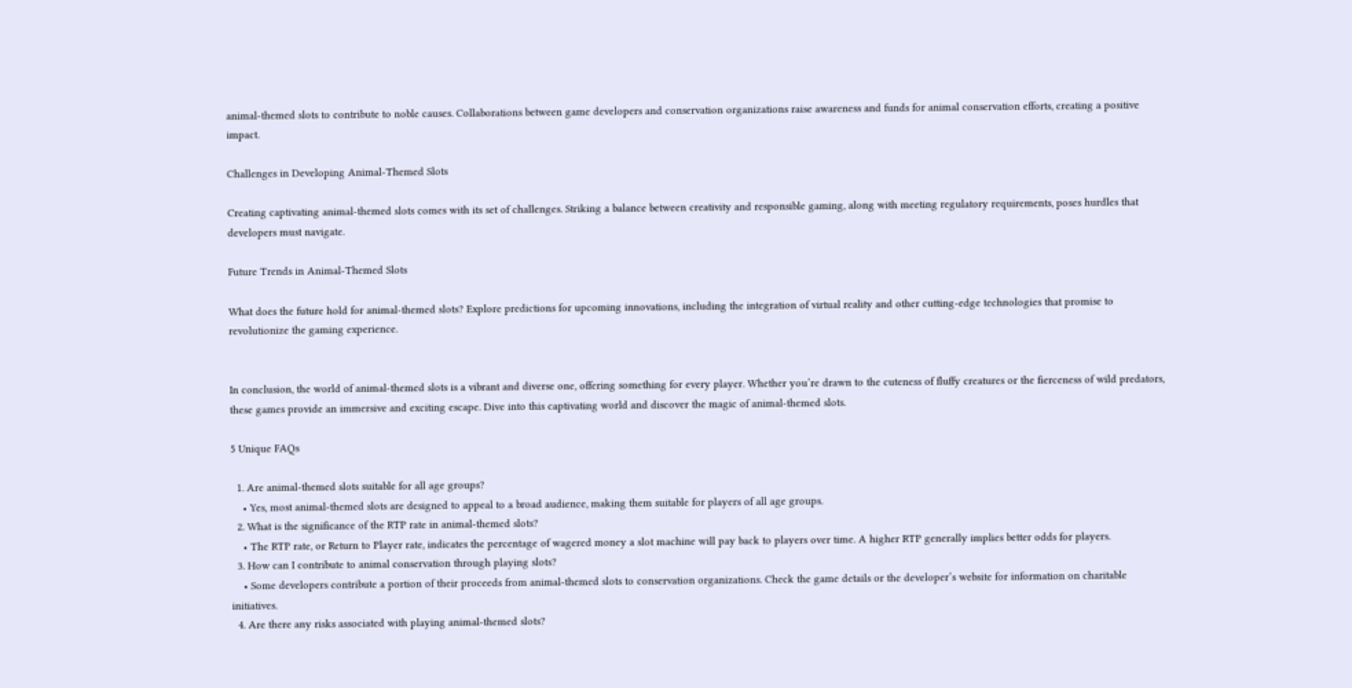animal-themed slots to contribute to noble causes. Collaborations between game developers and conservation organizations raise awareness and funds for animal conservation efforts, creating a positive impact.

Challenges in Developing Animal-Themed Slots

Creating captivating animal-themed slots comes with its set of challenges. Striking a balance between creativity and responsible gaming, along with meeting regulatory requirements, poses hurdles that developers must navigate.

Future Trends in Animal-Themed Slots

What does the future hold for animal-themed slots? Explore predictions for upcoming innovations, including the integration of virtual reality and other cutting-edge technologies that promise to revolutionize the gaming experience.


In conclusion, the world of animal-themed slots is a vibrant and diverse one, offering something for every player. Whether you’re drawn to the cuteness of fluffy creatures or the fierceness of wild predators, these games provide an immersive and exciting escape. Dive into this captivating world and discover the magic of animal-themed slots.

5 Unique FAQs

  1. Are animal-themed slots suitable for all age groups?
    • Yes, most animal-themed slots are designed to appeal to a broad audience, making them suitable for players of all age groups.
  2. What is the significance of the RTP rate in animal-themed slots?
    • The RTP rate, or Return to Player rate, indicates the percentage of wagered money a slot machine will pay back to players over time. A higher RTP generally implies better odds for players.
  3. How can I contribute to animal conservation through playing slots?
    • Some developers contribute a portion of their proceeds from animal-themed slots to conservation organizations. Check the game details or the developer’s website for information on charitable initiatives.
  4. Are there any risks associated with playing animal-themed slots?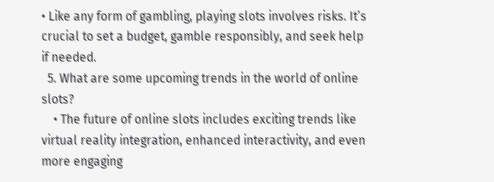• Like any form of gambling, playing slots involves risks. It’s crucial to set a budget, gamble responsibly, and seek help if needed.
  5. What are some upcoming trends in the world of online slots?
    • The future of online slots includes exciting trends like virtual reality integration, enhanced interactivity, and even more engaging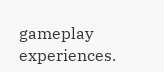gameplay experiences.